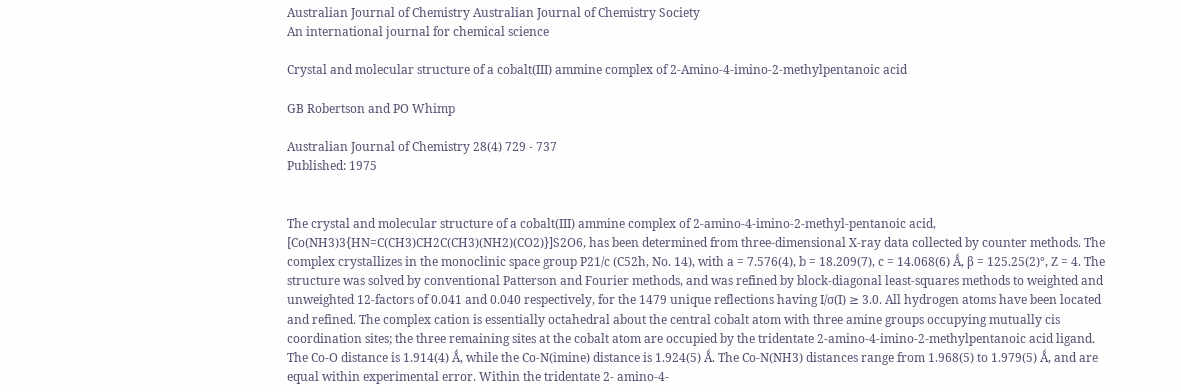Australian Journal of Chemistry Australian Journal of Chemistry Society
An international journal for chemical science

Crystal and molecular structure of a cobalt(III) ammine complex of 2-Amino-4-imino-2-methylpentanoic acid

GB Robertson and PO Whimp

Australian Journal of Chemistry 28(4) 729 - 737
Published: 1975


The crystal and molecular structure of a cobalt(III) ammine complex of 2-amino-4-imino-2-methyl-pentanoic acid, [Co(NH3)3{HN=C(CH3)CH2C(CH3)(NH2)(CO2)}]S2O6, has been determined from three-dimensional X-ray data collected by counter methods. The complex crystallizes in the monoclinic space group P21/c (C52h, No. 14), with a = 7.576(4), b = 18.209(7), c = 14.068(6) Ǻ, β = 125.25(2)°, Z = 4. The structure was solved by conventional Patterson and Fourier methods, and was refined by block-diagonal least-squares methods to weighted and unweighted 12-factors of 0.041 and 0.040 respectively, for the 1479 unique reflections having I/σ(I) ≥ 3.0. All hydrogen atoms have been located and refined. The complex cation is essentially octahedral about the central cobalt atom with three amine groups occupying mutually cis coordination sites; the three remaining sites at the cobalt atom are occupied by the tridentate 2-amino-4-imino-2-methylpentanoic acid ligand. The Co-O distance is 1.914(4) Ǻ, while the Co-N(imine) distance is 1.924(5) Ǻ. The Co-N(NH3) distances range from 1.968(5) to 1.979(5) Ǻ, and are equal within experimental error. Within the tridentate 2- amino-4-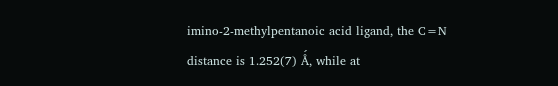imino-2-methylpentanoic acid ligand, the C=N distance is 1.252(7) Ǻ, while at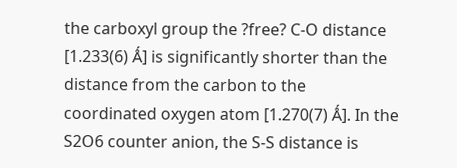the carboxyl group the ?free? C-O distance [1.233(6) Ǻ] is significantly shorter than the distance from the carbon to the coordinated oxygen atom [1.270(7) Ǻ]. In the S2O6 counter anion, the S-S distance is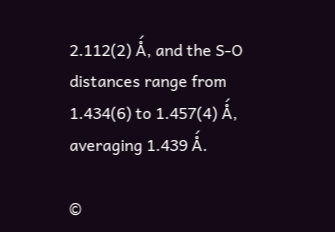2.112(2) Ǻ, and the S-O distances range from 1.434(6) to 1.457(4) Ǻ, averaging 1.439 Ǻ.

©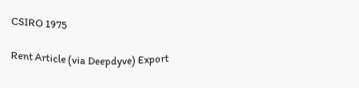CSIRO 1975

Rent Article (via Deepdyve) Export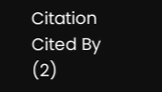Citation Cited By (2)